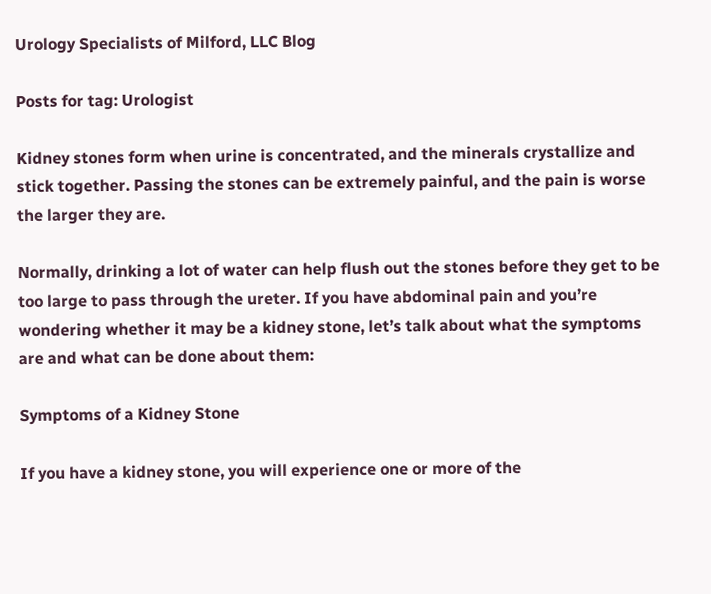Urology Specialists of Milford, LLC Blog

Posts for tag: Urologist

Kidney stones form when urine is concentrated, and the minerals crystallize and stick together. Passing the stones can be extremely painful, and the pain is worse the larger they are.

Normally, drinking a lot of water can help flush out the stones before they get to be too large to pass through the ureter. If you have abdominal pain and you’re wondering whether it may be a kidney stone, let’s talk about what the symptoms are and what can be done about them:

Symptoms of a Kidney Stone

If you have a kidney stone, you will experience one or more of the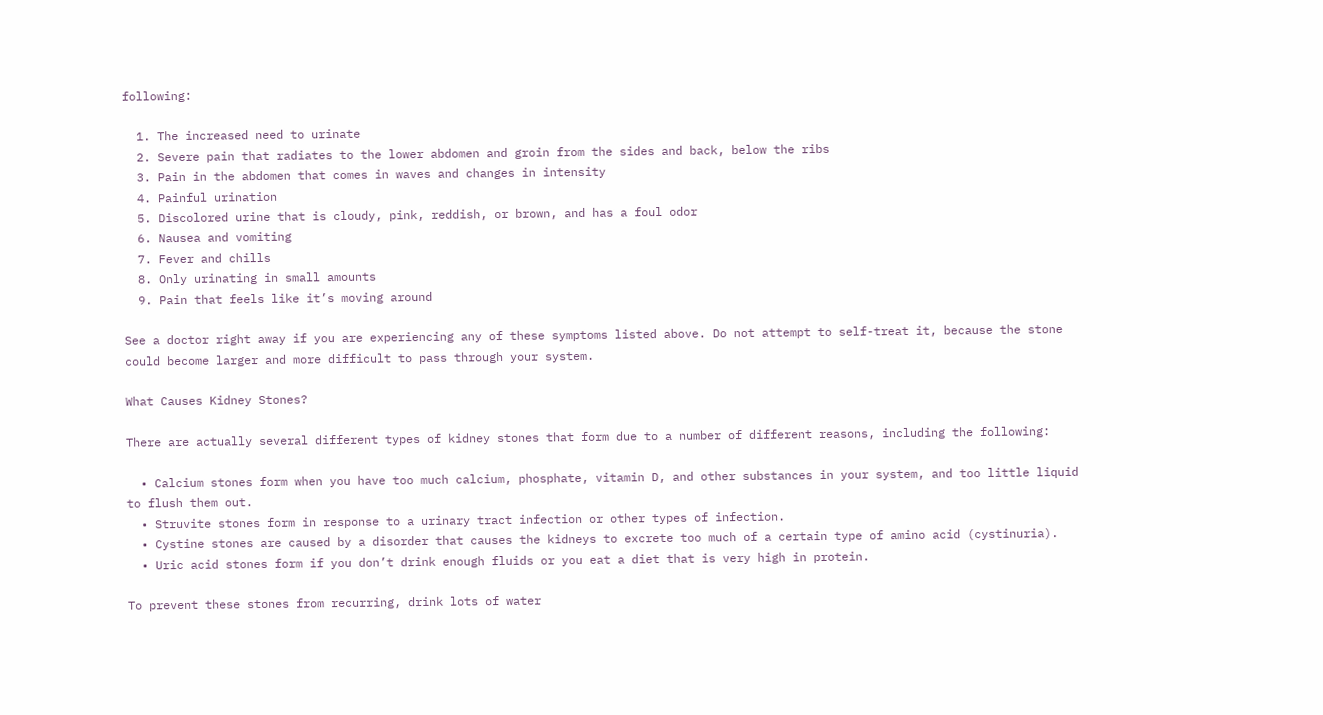following:

  1. The increased need to urinate
  2. Severe pain that radiates to the lower abdomen and groin from the sides and back, below the ribs
  3. Pain in the abdomen that comes in waves and changes in intensity
  4. Painful urination
  5. Discolored urine that is cloudy, pink, reddish, or brown, and has a foul odor
  6. Nausea and vomiting
  7. Fever and chills
  8. Only urinating in small amounts
  9. Pain that feels like it’s moving around

See a doctor right away if you are experiencing any of these symptoms listed above. Do not attempt to self-treat it, because the stone could become larger and more difficult to pass through your system.

What Causes Kidney Stones?

There are actually several different types of kidney stones that form due to a number of different reasons, including the following:

  • Calcium stones form when you have too much calcium, phosphate, vitamin D, and other substances in your system, and too little liquid to flush them out.
  • Struvite stones form in response to a urinary tract infection or other types of infection.
  • Cystine stones are caused by a disorder that causes the kidneys to excrete too much of a certain type of amino acid (cystinuria).
  • Uric acid stones form if you don’t drink enough fluids or you eat a diet that is very high in protein.

To prevent these stones from recurring, drink lots of water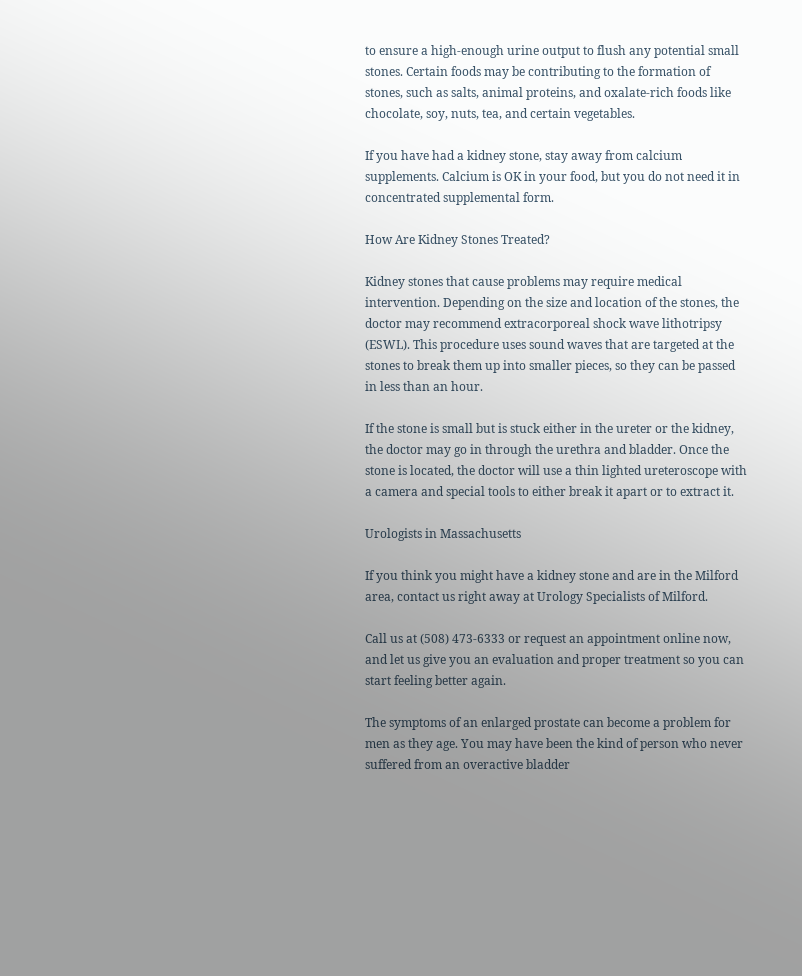to ensure a high-enough urine output to flush any potential small stones. Certain foods may be contributing to the formation of stones, such as salts, animal proteins, and oxalate-rich foods like chocolate, soy, nuts, tea, and certain vegetables.

If you have had a kidney stone, stay away from calcium supplements. Calcium is OK in your food, but you do not need it in concentrated supplemental form.

How Are Kidney Stones Treated?

Kidney stones that cause problems may require medical intervention. Depending on the size and location of the stones, the doctor may recommend extracorporeal shock wave lithotripsy (ESWL). This procedure uses sound waves that are targeted at the stones to break them up into smaller pieces, so they can be passed in less than an hour.

If the stone is small but is stuck either in the ureter or the kidney, the doctor may go in through the urethra and bladder. Once the stone is located, the doctor will use a thin lighted ureteroscope with a camera and special tools to either break it apart or to extract it.

Urologists in Massachusetts

If you think you might have a kidney stone and are in the Milford area, contact us right away at Urology Specialists of Milford.

Call us at (508) 473-6333 or request an appointment online now, and let us give you an evaluation and proper treatment so you can start feeling better again.

The symptoms of an enlarged prostate can become a problem for men as they age. You may have been the kind of person who never suffered from an overactive bladder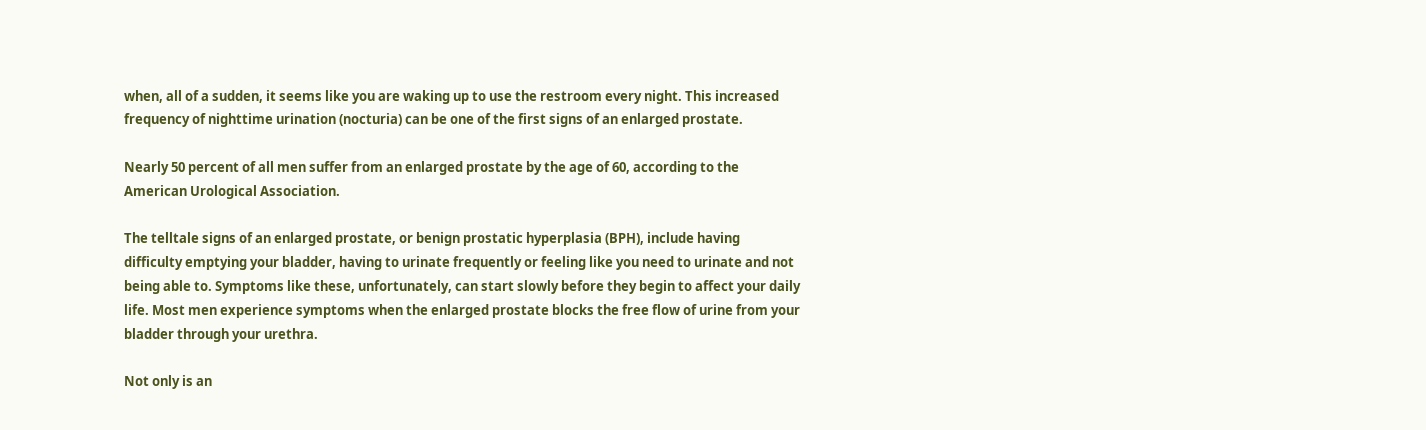when, all of a sudden, it seems like you are waking up to use the restroom every night. This increased frequency of nighttime urination (nocturia) can be one of the first signs of an enlarged prostate.

Nearly 50 percent of all men suffer from an enlarged prostate by the age of 60, according to the American Urological Association.

The telltale signs of an enlarged prostate, or benign prostatic hyperplasia (BPH), include having difficulty emptying your bladder, having to urinate frequently or feeling like you need to urinate and not being able to. Symptoms like these, unfortunately, can start slowly before they begin to affect your daily life. Most men experience symptoms when the enlarged prostate blocks the free flow of urine from your bladder through your urethra.

Not only is an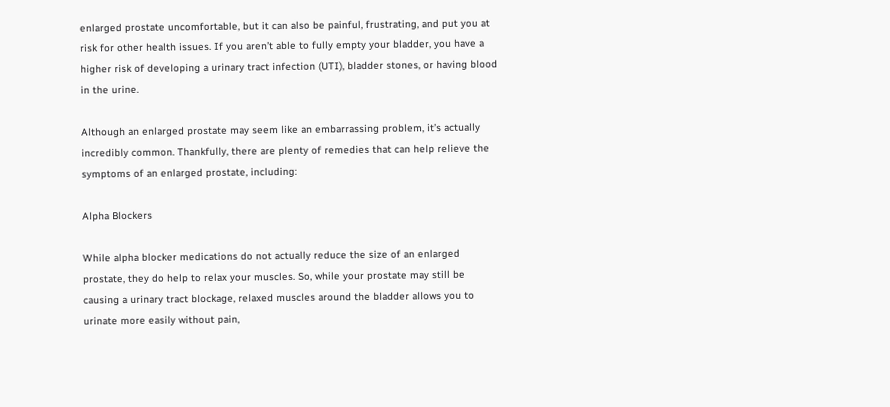enlarged prostate uncomfortable, but it can also be painful, frustrating, and put you at risk for other health issues. If you aren’t able to fully empty your bladder, you have a higher risk of developing a urinary tract infection (UTI), bladder stones, or having blood in the urine.

Although an enlarged prostate may seem like an embarrassing problem, it’s actually incredibly common. Thankfully, there are plenty of remedies that can help relieve the symptoms of an enlarged prostate, including:

Alpha Blockers

While alpha blocker medications do not actually reduce the size of an enlarged prostate, they do help to relax your muscles. So, while your prostate may still be causing a urinary tract blockage, relaxed muscles around the bladder allows you to urinate more easily without pain,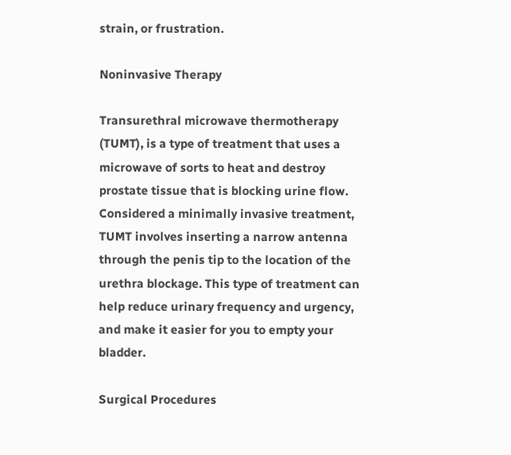strain, or frustration.

Noninvasive Therapy

Transurethral microwave thermotherapy (TUMT), is a type of treatment that uses a microwave of sorts to heat and destroy prostate tissue that is blocking urine flow. Considered a minimally invasive treatment, TUMT involves inserting a narrow antenna through the penis tip to the location of the urethra blockage. This type of treatment can help reduce urinary frequency and urgency, and make it easier for you to empty your bladder.

Surgical Procedures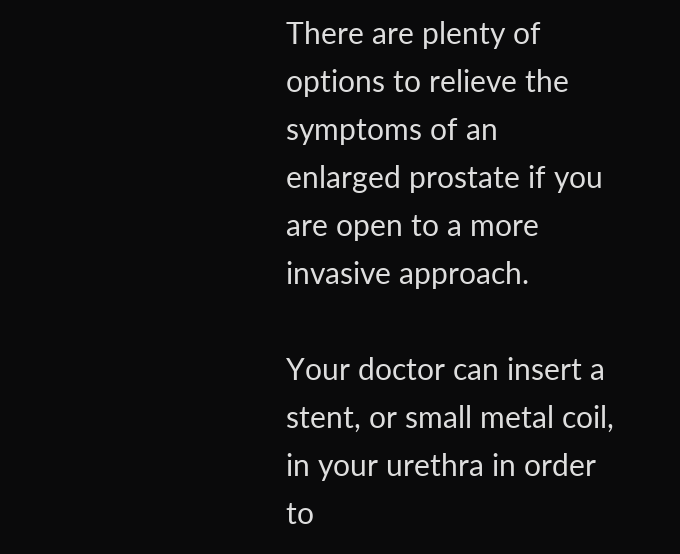There are plenty of options to relieve the symptoms of an enlarged prostate if you are open to a more invasive approach.

Your doctor can insert a stent, or small metal coil, in your urethra in order to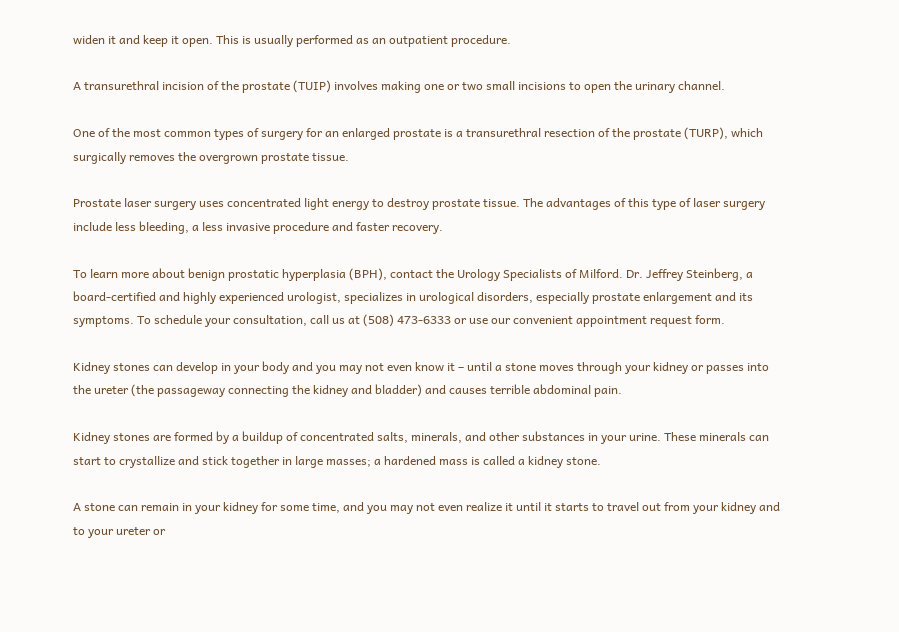widen it and keep it open. This is usually performed as an outpatient procedure.

A transurethral incision of the prostate (TUIP) involves making one or two small incisions to open the urinary channel.

One of the most common types of surgery for an enlarged prostate is a transurethral resection of the prostate (TURP), which surgically removes the overgrown prostate tissue.

Prostate laser surgery uses concentrated light energy to destroy prostate tissue. The advantages of this type of laser surgery include less bleeding, a less invasive procedure and faster recovery.

To learn more about benign prostatic hyperplasia (BPH), contact the Urology Specialists of Milford. Dr. Jeffrey Steinberg, a board-certified and highly experienced urologist, specializes in urological disorders, especially prostate enlargement and its symptoms. To schedule your consultation, call us at (508) 473-6333 or use our convenient appointment request form.

Kidney stones can develop in your body and you may not even know it – until a stone moves through your kidney or passes into the ureter (the passageway connecting the kidney and bladder) and causes terrible abdominal pain.

Kidney stones are formed by a buildup of concentrated salts, minerals, and other substances in your urine. These minerals can start to crystallize and stick together in large masses; a hardened mass is called a kidney stone.

A stone can remain in your kidney for some time, and you may not even realize it until it starts to travel out from your kidney and to your ureter or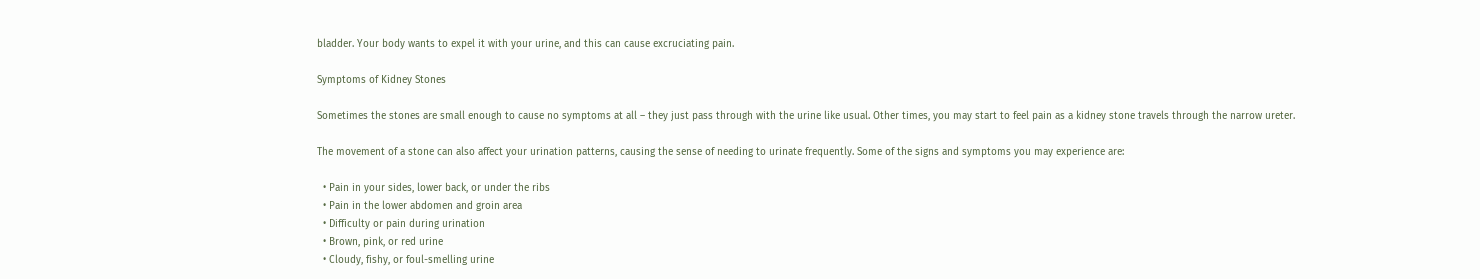bladder. Your body wants to expel it with your urine, and this can cause excruciating pain.

Symptoms of Kidney Stones

Sometimes the stones are small enough to cause no symptoms at all – they just pass through with the urine like usual. Other times, you may start to feel pain as a kidney stone travels through the narrow ureter.

The movement of a stone can also affect your urination patterns, causing the sense of needing to urinate frequently. Some of the signs and symptoms you may experience are:

  • Pain in your sides, lower back, or under the ribs
  • Pain in the lower abdomen and groin area
  • Difficulty or pain during urination
  • Brown, pink, or red urine
  • Cloudy, fishy, or foul-smelling urine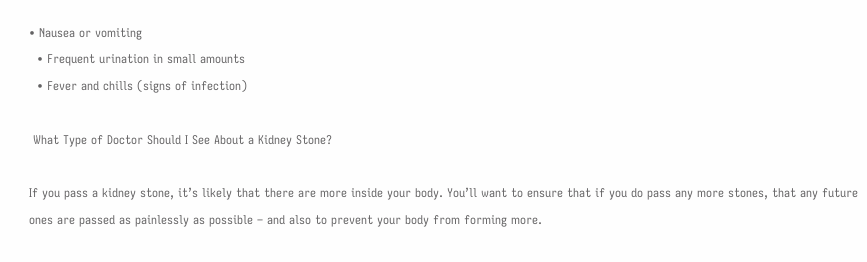• Nausea or vomiting
  • Frequent urination in small amounts
  • Fever and chills (signs of infection)

 What Type of Doctor Should I See About a Kidney Stone?

If you pass a kidney stone, it’s likely that there are more inside your body. You’ll want to ensure that if you do pass any more stones, that any future ones are passed as painlessly as possible – and also to prevent your body from forming more.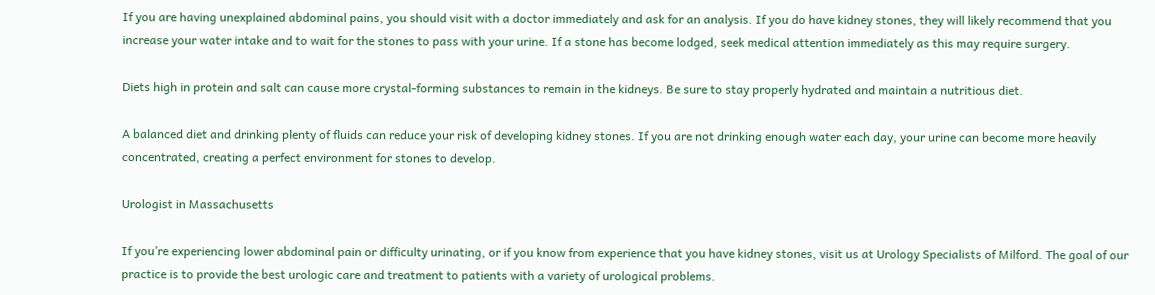If you are having unexplained abdominal pains, you should visit with a doctor immediately and ask for an analysis. If you do have kidney stones, they will likely recommend that you increase your water intake and to wait for the stones to pass with your urine. If a stone has become lodged, seek medical attention immediately as this may require surgery.

Diets high in protein and salt can cause more crystal-forming substances to remain in the kidneys. Be sure to stay properly hydrated and maintain a nutritious diet.

A balanced diet and drinking plenty of fluids can reduce your risk of developing kidney stones. If you are not drinking enough water each day, your urine can become more heavily concentrated, creating a perfect environment for stones to develop.

Urologist in Massachusetts

If you’re experiencing lower abdominal pain or difficulty urinating, or if you know from experience that you have kidney stones, visit us at Urology Specialists of Milford. The goal of our practice is to provide the best urologic care and treatment to patients with a variety of urological problems.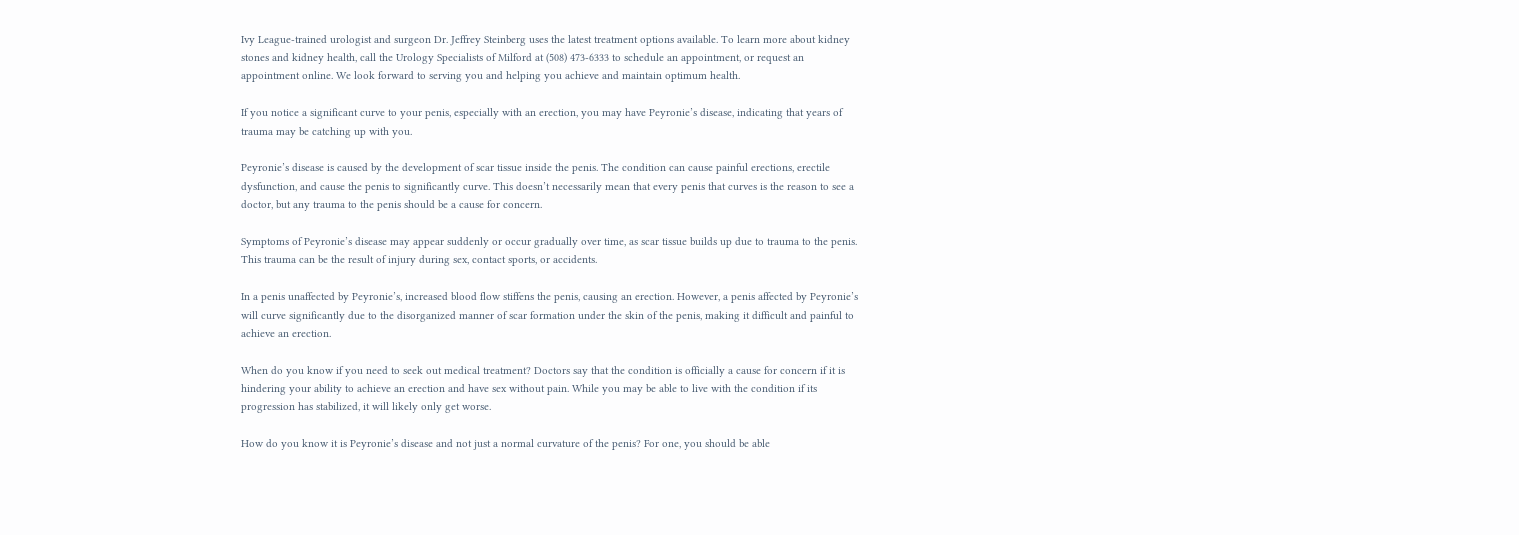Ivy League-trained urologist and surgeon Dr. Jeffrey Steinberg uses the latest treatment options available. To learn more about kidney stones and kidney health, call the Urology Specialists of Milford at (508) 473-6333 to schedule an appointment, or request an appointment online. We look forward to serving you and helping you achieve and maintain optimum health.

If you notice a significant curve to your penis, especially with an erection, you may have Peyronie’s disease, indicating that years of trauma may be catching up with you.

Peyronie’s disease is caused by the development of scar tissue inside the penis. The condition can cause painful erections, erectile dysfunction, and cause the penis to significantly curve. This doesn’t necessarily mean that every penis that curves is the reason to see a doctor, but any trauma to the penis should be a cause for concern.

Symptoms of Peyronie’s disease may appear suddenly or occur gradually over time, as scar tissue builds up due to trauma to the penis. This trauma can be the result of injury during sex, contact sports, or accidents.

In a penis unaffected by Peyronie’s, increased blood flow stiffens the penis, causing an erection. However, a penis affected by Peyronie’s will curve significantly due to the disorganized manner of scar formation under the skin of the penis, making it difficult and painful to achieve an erection.

When do you know if you need to seek out medical treatment? Doctors say that the condition is officially a cause for concern if it is hindering your ability to achieve an erection and have sex without pain. While you may be able to live with the condition if its progression has stabilized, it will likely only get worse.

How do you know it is Peyronie’s disease and not just a normal curvature of the penis? For one, you should be able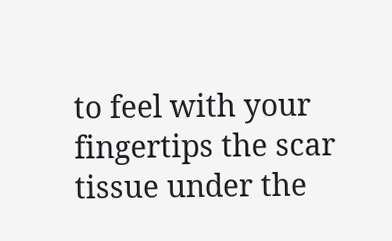to feel with your fingertips the scar tissue under the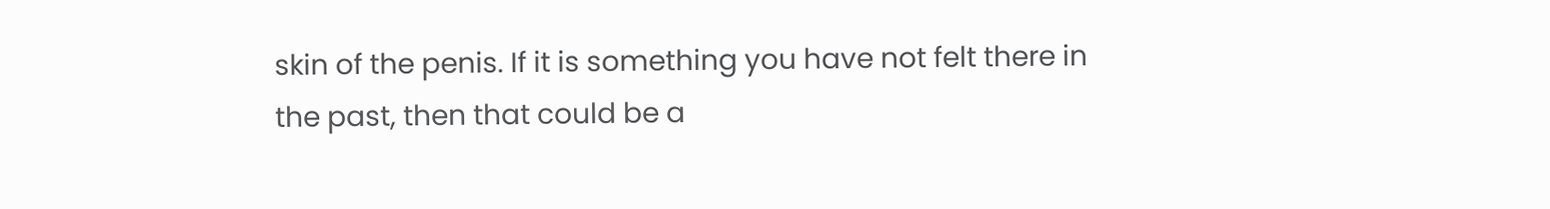skin of the penis. If it is something you have not felt there in the past, then that could be a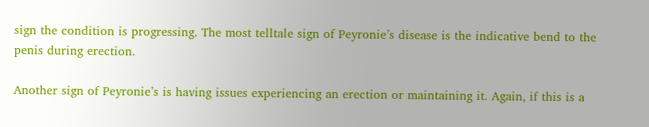sign the condition is progressing. The most telltale sign of Peyronie’s disease is the indicative bend to the penis during erection.

Another sign of Peyronie’s is having issues experiencing an erection or maintaining it. Again, if this is a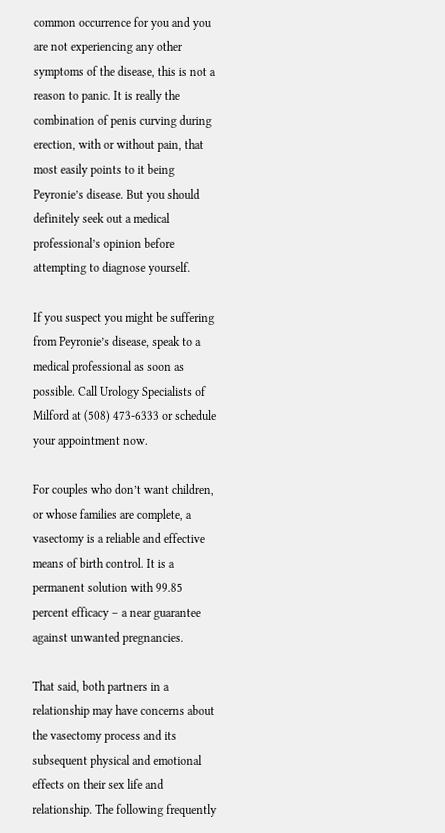common occurrence for you and you are not experiencing any other symptoms of the disease, this is not a reason to panic. It is really the combination of penis curving during erection, with or without pain, that most easily points to it being Peyronie’s disease. But you should definitely seek out a medical professional’s opinion before attempting to diagnose yourself.

If you suspect you might be suffering from Peyronie’s disease, speak to a medical professional as soon as possible. Call Urology Specialists of Milford at (508) 473-6333 or schedule your appointment now.

For couples who don’t want children, or whose families are complete, a vasectomy is a reliable and effective means of birth control. It is a permanent solution with 99.85 percent efficacy – a near guarantee against unwanted pregnancies.

That said, both partners in a relationship may have concerns about the vasectomy process and its subsequent physical and emotional effects on their sex life and relationship. The following frequently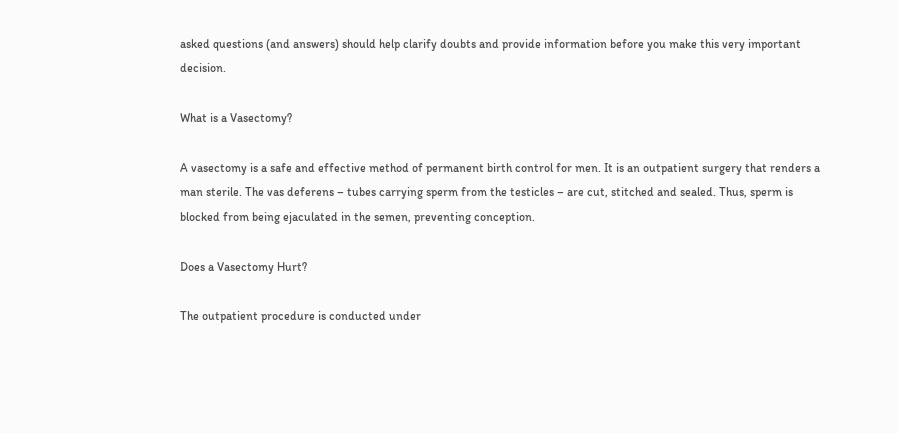asked questions (and answers) should help clarify doubts and provide information before you make this very important decision.

What is a Vasectomy?

A vasectomy is a safe and effective method of permanent birth control for men. It is an outpatient surgery that renders a man sterile. The vas deferens – tubes carrying sperm from the testicles – are cut, stitched and sealed. Thus, sperm is blocked from being ejaculated in the semen, preventing conception.

Does a Vasectomy Hurt?

The outpatient procedure is conducted under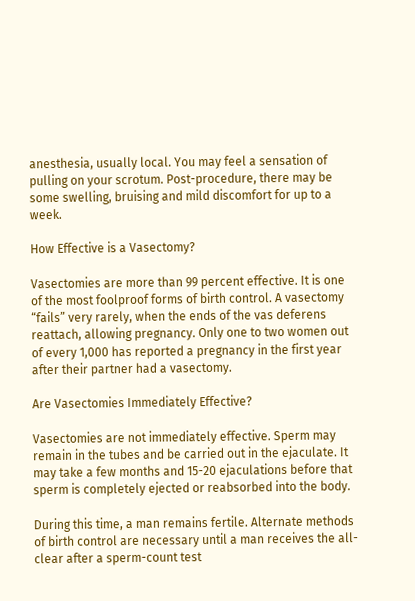anesthesia, usually local. You may feel a sensation of pulling on your scrotum. Post-procedure, there may be some swelling, bruising and mild discomfort for up to a week.

How Effective is a Vasectomy?

Vasectomies are more than 99 percent effective. It is one of the most foolproof forms of birth control. A vasectomy “fails” very rarely, when the ends of the vas deferens reattach, allowing pregnancy. Only one to two women out of every 1,000 has reported a pregnancy in the first year after their partner had a vasectomy.

Are Vasectomies Immediately Effective?

Vasectomies are not immediately effective. Sperm may remain in the tubes and be carried out in the ejaculate. It may take a few months and 15-20 ejaculations before that sperm is completely ejected or reabsorbed into the body.

During this time, a man remains fertile. Alternate methods of birth control are necessary until a man receives the all-clear after a sperm-count test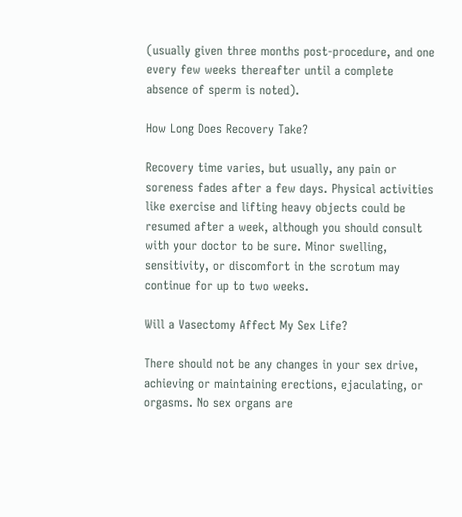(usually given three months post-procedure, and one every few weeks thereafter until a complete absence of sperm is noted).

How Long Does Recovery Take?

Recovery time varies, but usually, any pain or soreness fades after a few days. Physical activities like exercise and lifting heavy objects could be resumed after a week, although you should consult with your doctor to be sure. Minor swelling, sensitivity, or discomfort in the scrotum may continue for up to two weeks.

Will a Vasectomy Affect My Sex Life?

There should not be any changes in your sex drive,  achieving or maintaining erections, ejaculating, or orgasms. No sex organs are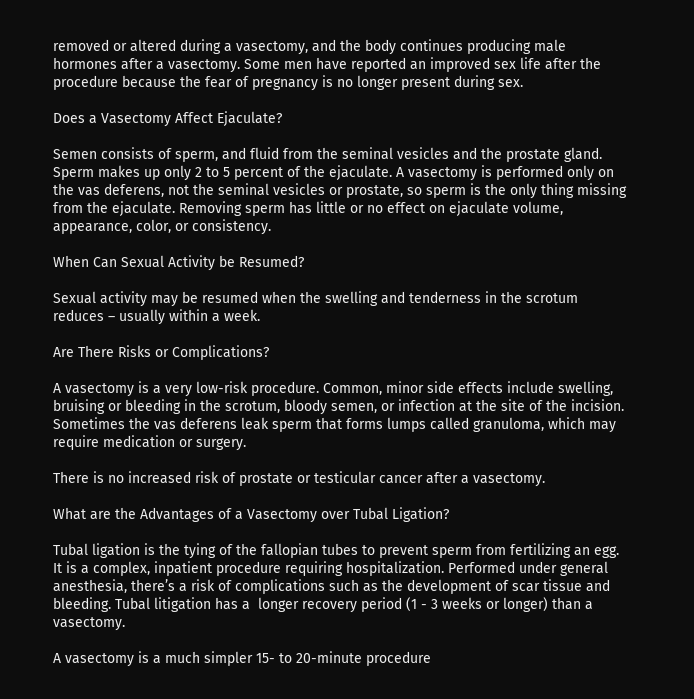removed or altered during a vasectomy, and the body continues producing male hormones after a vasectomy. Some men have reported an improved sex life after the procedure because the fear of pregnancy is no longer present during sex.

Does a Vasectomy Affect Ejaculate?

Semen consists of sperm, and fluid from the seminal vesicles and the prostate gland. Sperm makes up only 2 to 5 percent of the ejaculate. A vasectomy is performed only on the vas deferens, not the seminal vesicles or prostate, so sperm is the only thing missing from the ejaculate. Removing sperm has little or no effect on ejaculate volume, appearance, color, or consistency.

When Can Sexual Activity be Resumed?

Sexual activity may be resumed when the swelling and tenderness in the scrotum reduces – usually within a week.

Are There Risks or Complications?

A vasectomy is a very low-risk procedure. Common, minor side effects include swelling, bruising or bleeding in the scrotum, bloody semen, or infection at the site of the incision. Sometimes the vas deferens leak sperm that forms lumps called granuloma, which may require medication or surgery.

There is no increased risk of prostate or testicular cancer after a vasectomy.

What are the Advantages of a Vasectomy over Tubal Ligation?

Tubal ligation is the tying of the fallopian tubes to prevent sperm from fertilizing an egg. It is a complex, inpatient procedure requiring hospitalization. Performed under general anesthesia, there’s a risk of complications such as the development of scar tissue and bleeding. Tubal litigation has a  longer recovery period (1 - 3 weeks or longer) than a vasectomy.

A vasectomy is a much simpler 15- to 20-minute procedure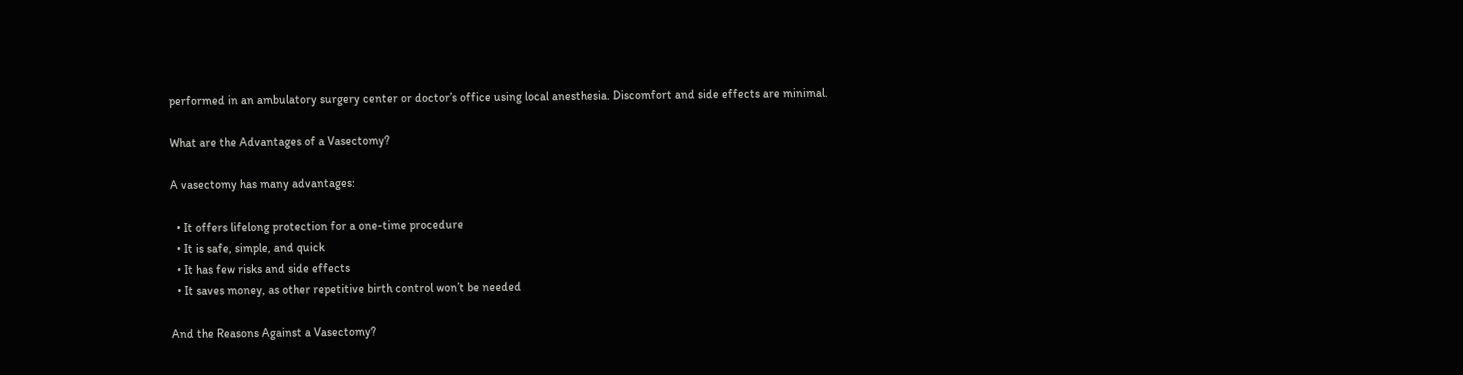performed in an ambulatory surgery center or doctor’s office using local anesthesia. Discomfort and side effects are minimal.

What are the Advantages of a Vasectomy?

A vasectomy has many advantages:

  • It offers lifelong protection for a one-time procedure
  • It is safe, simple, and quick
  • It has few risks and side effects
  • It saves money, as other repetitive birth control won’t be needed

And the Reasons Against a Vasectomy?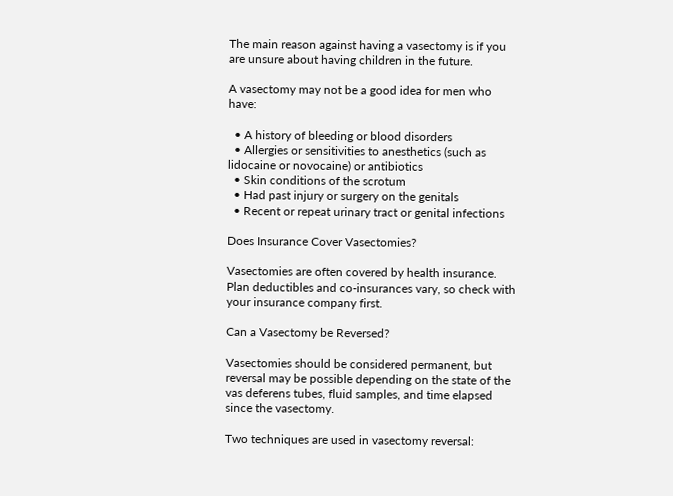The main reason against having a vasectomy is if you are unsure about having children in the future.

A vasectomy may not be a good idea for men who have:

  • A history of bleeding or blood disorders
  • Allergies or sensitivities to anesthetics (such as lidocaine or novocaine) or antibiotics
  • Skin conditions of the scrotum
  • Had past injury or surgery on the genitals
  • Recent or repeat urinary tract or genital infections

Does Insurance Cover Vasectomies?

Vasectomies are often covered by health insurance. Plan deductibles and co-insurances vary, so check with your insurance company first.

Can a Vasectomy be Reversed?

Vasectomies should be considered permanent, but reversal may be possible depending on the state of the vas deferens tubes, fluid samples, and time elapsed since the vasectomy.

Two techniques are used in vasectomy reversal: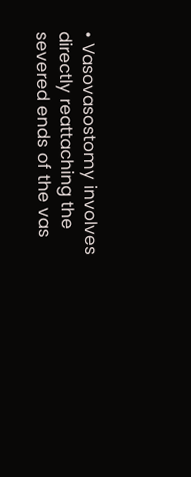• Vasovasostomy involves directly reattaching the severed ends of the vas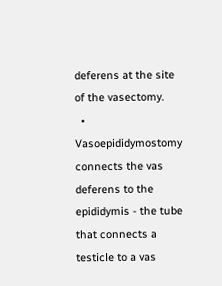deferens at the site of the vasectomy.
  • Vasoepididymostomy connects the vas deferens to the epididymis - the tube that connects a testicle to a vas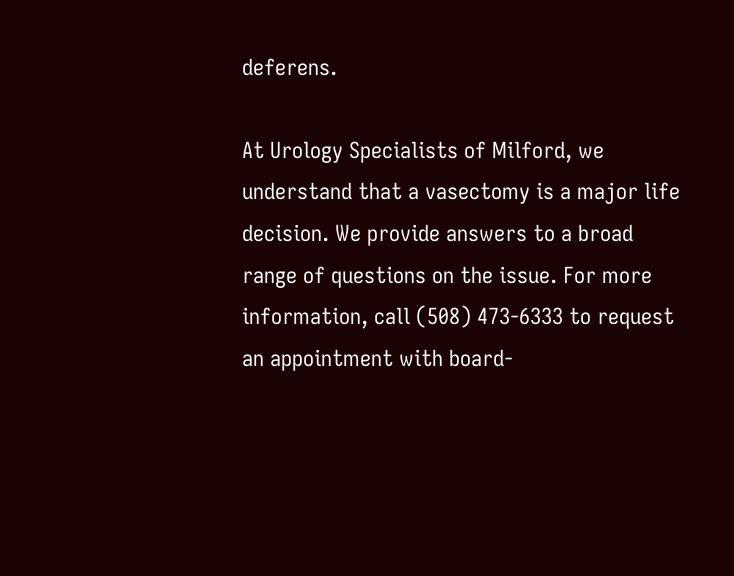deferens.

At Urology Specialists of Milford, we understand that a vasectomy is a major life decision. We provide answers to a broad range of questions on the issue. For more information, call (508) 473-6333 to request an appointment with board-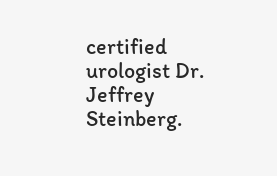certified urologist Dr. Jeffrey Steinberg.